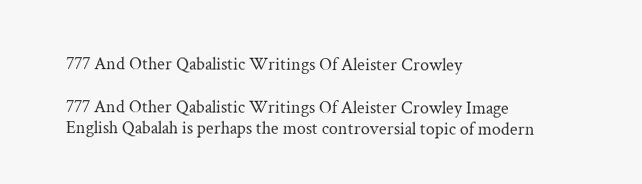777 And Other Qabalistic Writings Of Aleister Crowley

777 And Other Qabalistic Writings Of Aleister Crowley Image
English Qabalah is perhaps the most controversial topic of modern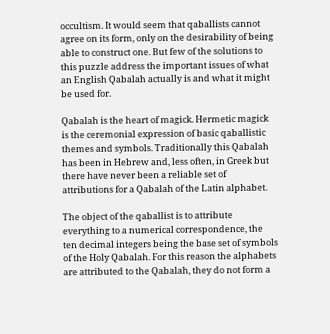occultism. It would seem that qaballists cannot agree on its form, only on the desirability of being able to construct one. But few of the solutions to this puzzle address the important issues of what an English Qabalah actually is and what it might be used for.

Qabalah is the heart of magick. Hermetic magick is the ceremonial expression of basic qaballistic themes and symbols. Traditionally this Qabalah has been in Hebrew and, less often, in Greek but there have never been a reliable set of attributions for a Qabalah of the Latin alphabet.

The object of the qaballist is to attribute everything to a numerical correspondence, the ten decimal integers being the base set of symbols of the Holy Qabalah. For this reason the alphabets are attributed to the Qabalah, they do not form a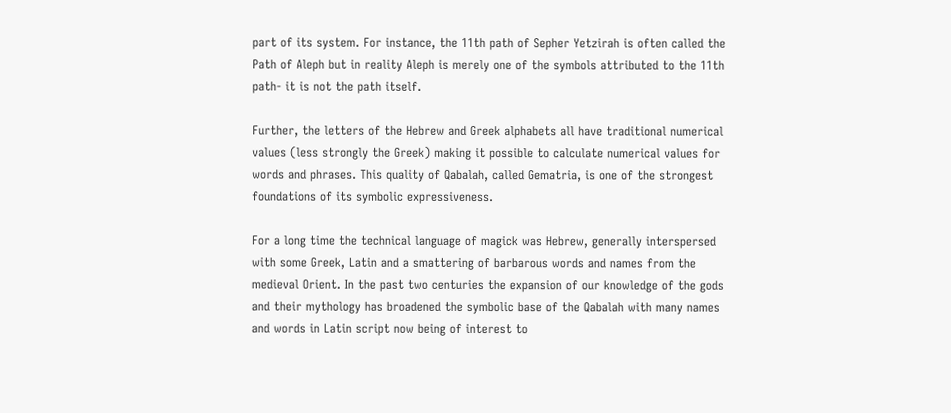part of its system. For instance, the 11th path of Sepher Yetzirah is often called the Path of Aleph but in reality Aleph is merely one of the symbols attributed to the 11th path- it is not the path itself.

Further, the letters of the Hebrew and Greek alphabets all have traditional numerical values (less strongly the Greek) making it possible to calculate numerical values for words and phrases. This quality of Qabalah, called Gematria, is one of the strongest foundations of its symbolic expressiveness.

For a long time the technical language of magick was Hebrew, generally interspersed with some Greek, Latin and a smattering of barbarous words and names from the medieval Orient. In the past two centuries the expansion of our knowledge of the gods and their mythology has broadened the symbolic base of the Qabalah with many names and words in Latin script now being of interest to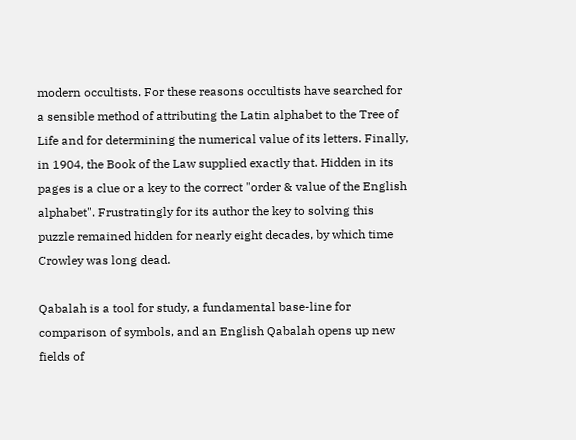modern occultists. For these reasons occultists have searched for a sensible method of attributing the Latin alphabet to the Tree of Life and for determining the numerical value of its letters. Finally, in 1904, the Book of the Law supplied exactly that. Hidden in its pages is a clue or a key to the correct "order & value of the English alphabet". Frustratingly for its author the key to solving this puzzle remained hidden for nearly eight decades, by which time Crowley was long dead.

Qabalah is a tool for study, a fundamental base-line for comparison of symbols, and an English Qabalah opens up new fields of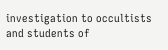investigation to occultists and students of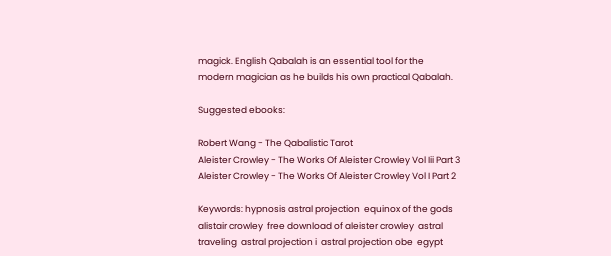magick. English Qabalah is an essential tool for the modern magician as he builds his own practical Qabalah.

Suggested ebooks:

Robert Wang - The Qabalistic Tarot
Aleister Crowley - The Works Of Aleister Crowley Vol Iii Part 3
Aleister Crowley - The Works Of Aleister Crowley Vol I Part 2

Keywords: hypnosis astral projection  equinox of the gods  alistair crowley  free download of aleister crowley  astral traveling  astral projection i  astral projection obe  egypt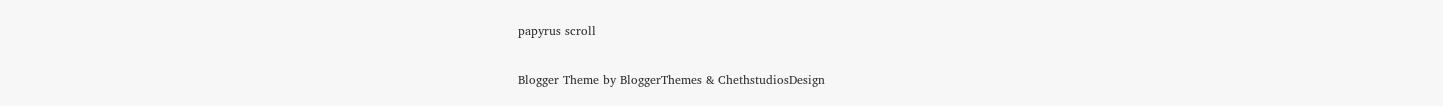papyrus scroll

Blogger Theme by BloggerThemes & ChethstudiosDesign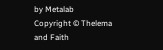by Metalab
Copyright © Thelema and Faith